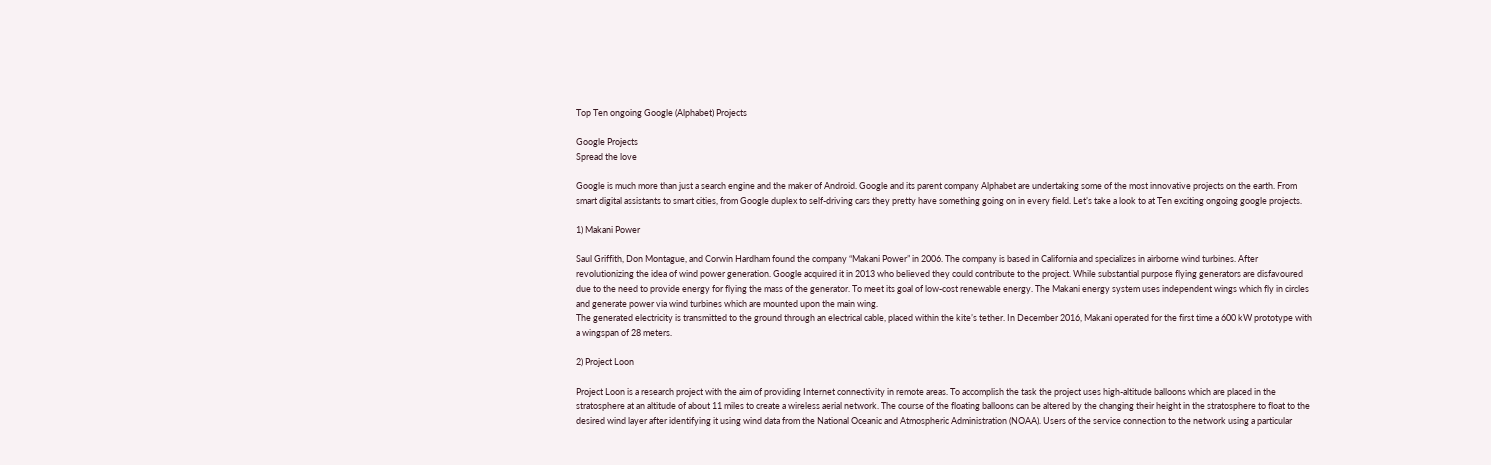Top Ten ongoing Google (Alphabet) Projects

Google Projects
Spread the love

Google is much more than just a search engine and the maker of Android. Google and its parent company Alphabet are undertaking some of the most innovative projects on the earth. From smart digital assistants to smart cities, from Google duplex to self-driving cars they pretty have something going on in every field. Let’s take a look to at Ten exciting ongoing google projects.

1) Makani Power

Saul Griffith, Don Montague, and Corwin Hardham found the company “Makani Power” in 2006. The company is based in California and specializes in airborne wind turbines. After revolutionizing the idea of wind power generation. Google acquired it in 2013 who believed they could contribute to the project. While substantial purpose flying generators are disfavoured due to the need to provide energy for flying the mass of the generator. To meet its goal of low-cost renewable energy. The Makani energy system uses independent wings which fly in circles and generate power via wind turbines which are mounted upon the main wing.
The generated electricity is transmitted to the ground through an electrical cable, placed within the kite’s tether. In December 2016, Makani operated for the first time a 600 kW prototype with a wingspan of 28 meters.

2) Project Loon

Project Loon is a research project with the aim of providing Internet connectivity in remote areas. To accomplish the task the project uses high-altitude balloons which are placed in the stratosphere at an altitude of about 11 miles to create a wireless aerial network. The course of the floating balloons can be altered by the changing their height in the stratosphere to float to the desired wind layer after identifying it using wind data from the National Oceanic and Atmospheric Administration (NOAA). Users of the service connection to the network using a particular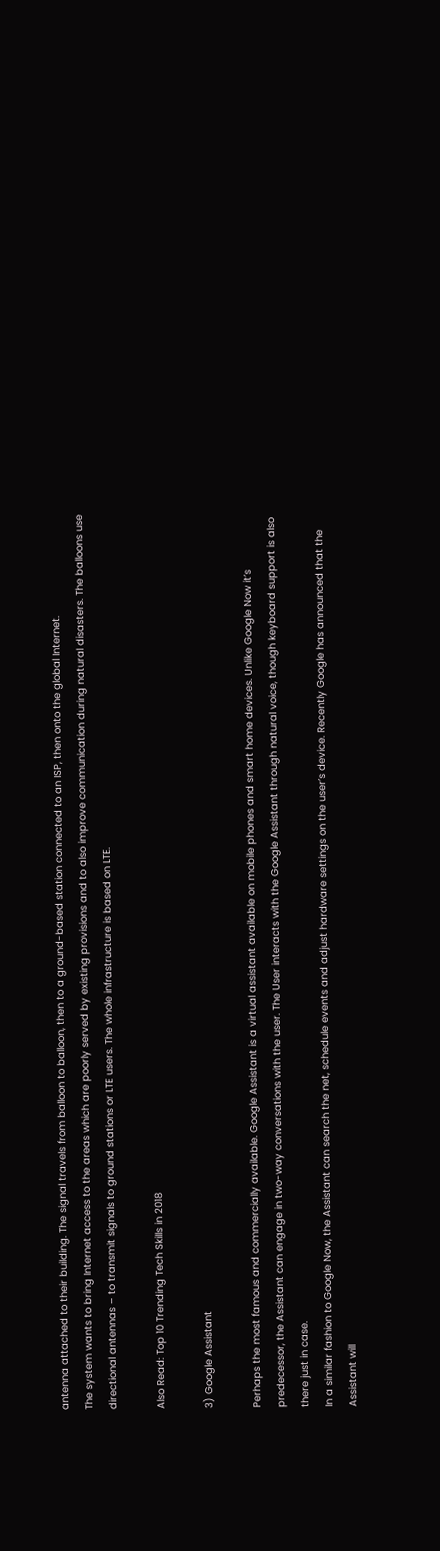antenna attached to their building. The signal travels from balloon to balloon, then to a ground-based station connected to an ISP, then onto the global Internet.
The system wants to bring Internet access to the areas which are poorly served by existing provisions and to also improve communication during natural disasters. The balloons use directional antennas – to transmit signals to ground stations or LTE users. The whole infrastructure is based on LTE.

Also Read: Top 10 Trending Tech Skills in 2018

3) Google Assistant

Perhaps the most famous and commercially available. Google Assistant is a virtual assistant available on mobile phones and smart home devices. Unlike Google Now it’s predecessor, the Assistant can engage in two-way conversations with the user. The User interacts with the Google Assistant through natural voice, though keyboard support is also there just in case.
In a similar fashion to Google Now, the Assistant can search the net, schedule events and adjust hardware settings on the user’s device. Recently Google has announced that the Assistant will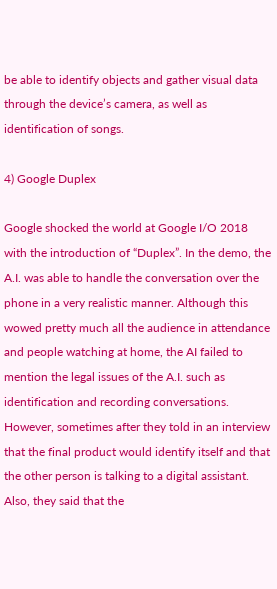be able to identify objects and gather visual data through the device’s camera, as well as identification of songs.

4) Google Duplex

Google shocked the world at Google I/O 2018 with the introduction of “Duplex”. In the demo, the A.I. was able to handle the conversation over the phone in a very realistic manner. Although this wowed pretty much all the audience in attendance and people watching at home, the AI failed to mention the legal issues of the A.I. such as identification and recording conversations. However, sometimes after they told in an interview that the final product would identify itself and that the other person is talking to a digital assistant. Also, they said that the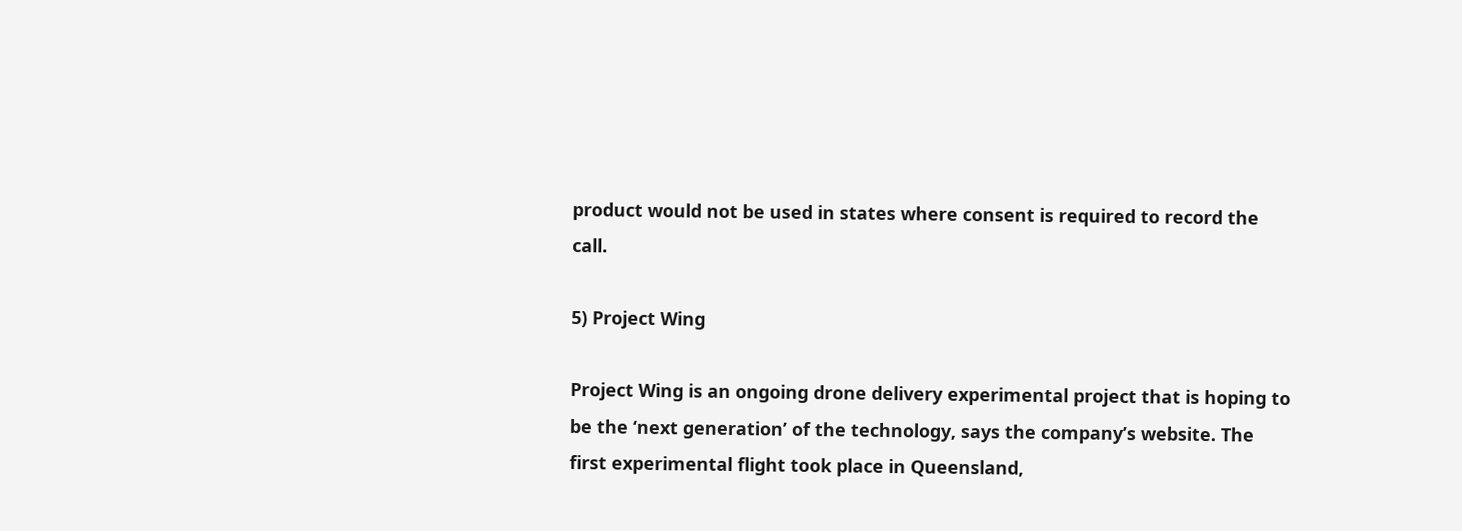product would not be used in states where consent is required to record the call.

5) Project Wing

Project Wing is an ongoing drone delivery experimental project that is hoping to be the ‘next generation’ of the technology, says the company’s website. The first experimental flight took place in Queensland,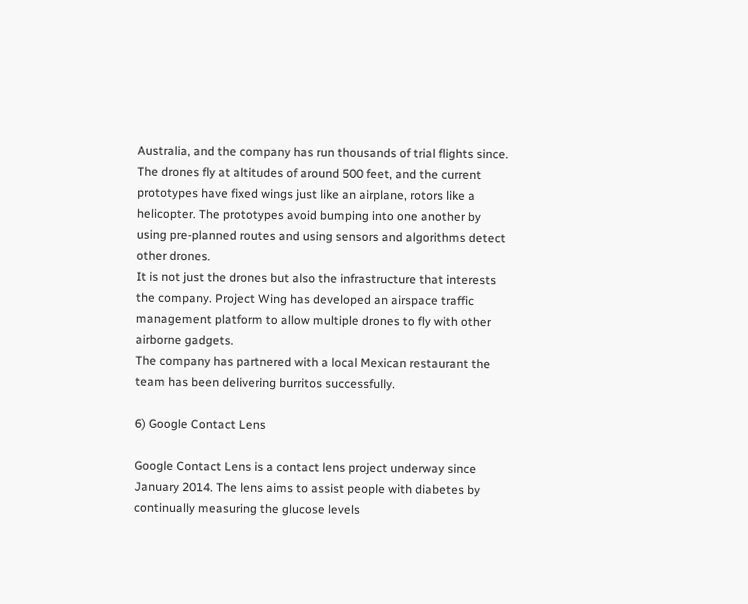Australia, and the company has run thousands of trial flights since. The drones fly at altitudes of around 500 feet, and the current prototypes have fixed wings just like an airplane, rotors like a helicopter. The prototypes avoid bumping into one another by using pre-planned routes and using sensors and algorithms detect other drones.
It is not just the drones but also the infrastructure that interests the company. Project Wing has developed an airspace traffic management platform to allow multiple drones to fly with other airborne gadgets.
The company has partnered with a local Mexican restaurant the team has been delivering burritos successfully.

6) Google Contact Lens

Google Contact Lens is a contact lens project underway since January 2014. The lens aims to assist people with diabetes by continually measuring the glucose levels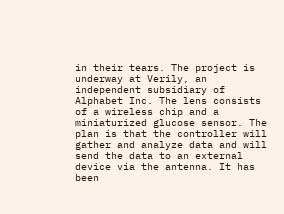in their tears. The project is underway at Verily, an independent subsidiary of Alphabet Inc. The lens consists of a wireless chip and a miniaturized glucose sensor. The plan is that the controller will gather and analyze data and will send the data to an external device via the antenna. It has been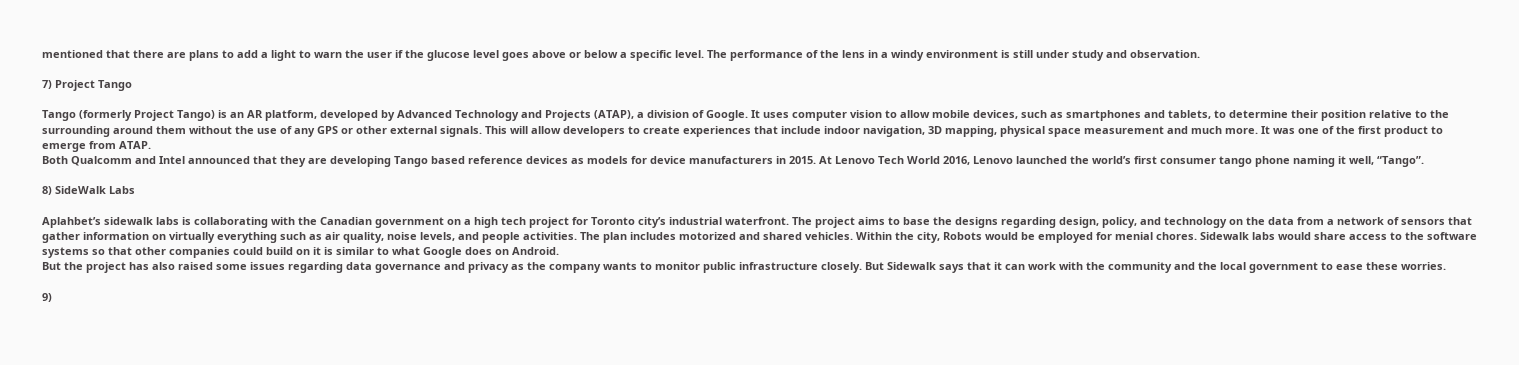mentioned that there are plans to add a light to warn the user if the glucose level goes above or below a specific level. The performance of the lens in a windy environment is still under study and observation.

7) Project Tango

Tango (formerly Project Tango) is an AR platform, developed by Advanced Technology and Projects (ATAP), a division of Google. It uses computer vision to allow mobile devices, such as smartphones and tablets, to determine their position relative to the surrounding around them without the use of any GPS or other external signals. This will allow developers to create experiences that include indoor navigation, 3D mapping, physical space measurement and much more. It was one of the first product to emerge from ATAP.
Both Qualcomm and Intel announced that they are developing Tango based reference devices as models for device manufacturers in 2015. At Lenovo Tech World 2016, Lenovo launched the world’s first consumer tango phone naming it well, “Tango”.

8) SideWalk Labs

Aplahbet’s sidewalk labs is collaborating with the Canadian government on a high tech project for Toronto city’s industrial waterfront. The project aims to base the designs regarding design, policy, and technology on the data from a network of sensors that gather information on virtually everything such as air quality, noise levels, and people activities. The plan includes motorized and shared vehicles. Within the city, Robots would be employed for menial chores. Sidewalk labs would share access to the software systems so that other companies could build on it is similar to what Google does on Android.
But the project has also raised some issues regarding data governance and privacy as the company wants to monitor public infrastructure closely. But Sidewalk says that it can work with the community and the local government to ease these worries.

9)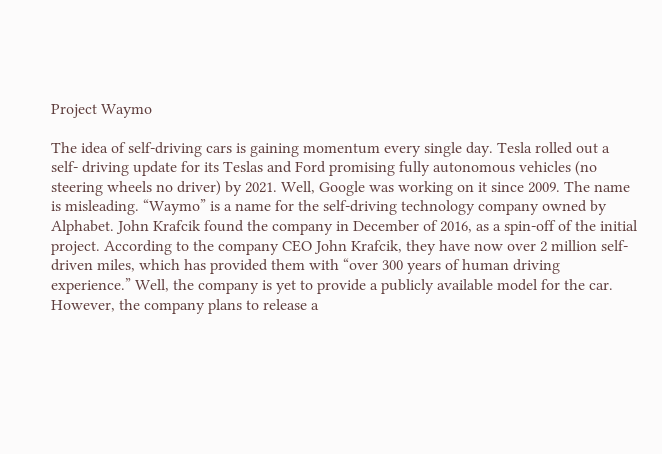Project Waymo

The idea of self-driving cars is gaining momentum every single day. Tesla rolled out a self- driving update for its Teslas and Ford promising fully autonomous vehicles (no steering wheels no driver) by 2021. Well, Google was working on it since 2009. The name is misleading. “Waymo” is a name for the self-driving technology company owned by Alphabet. John Krafcik found the company in December of 2016, as a spin-off of the initial project. According to the company CEO John Krafcik, they have now over 2 million self-driven miles, which has provided them with “over 300 years of human driving experience.” Well, the company is yet to provide a publicly available model for the car. However, the company plans to release a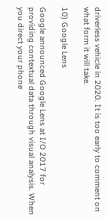driverless vehicle in 2020. It is too early to comment on what form it will take.

10) Google Lens

Google announced Google Lens at I/O 2017 for providing contextual data through visual analysis. When you direct your phone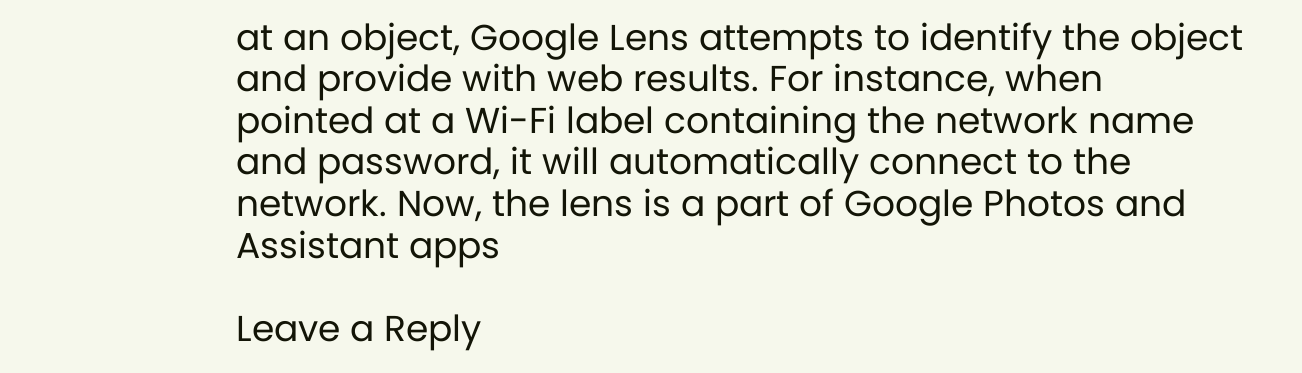at an object, Google Lens attempts to identify the object and provide with web results. For instance, when pointed at a Wi-Fi label containing the network name and password, it will automatically connect to the network. Now, the lens is a part of Google Photos and Assistant apps

Leave a Reply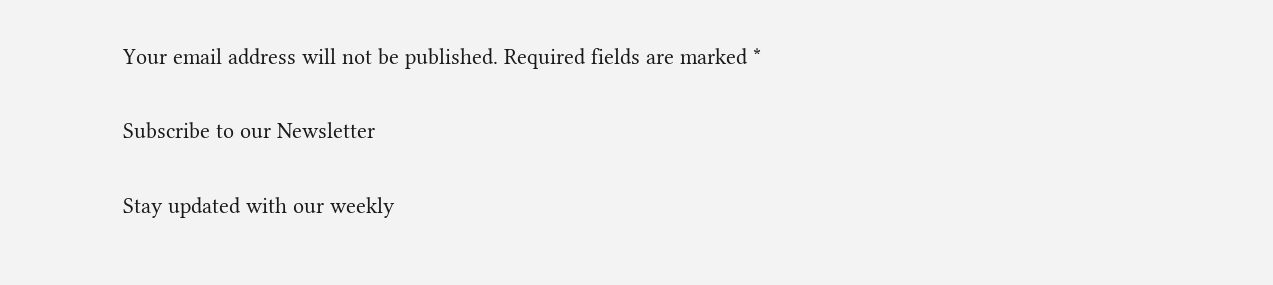Your email address will not be published. Required fields are marked *

Subscribe to our Newsletter

Stay updated with our weekly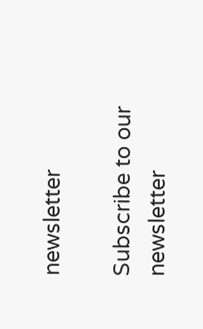newsletter

Subscribe to our newsletter